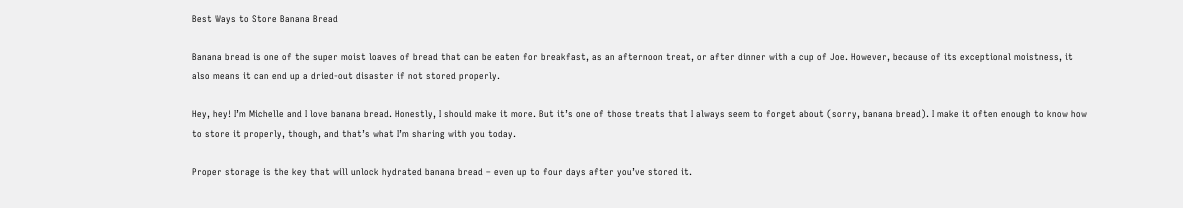Best Ways to Store Banana Bread

Banana bread is one of the super moist loaves of bread that can be eaten for breakfast, as an afternoon treat, or after dinner with a cup of Joe. However, because of its exceptional moistness, it also means it can end up a dried-out disaster if not stored properly.

Hey, hey! I’m Michelle and I love banana bread. Honestly, I should make it more. But it’s one of those treats that I always seem to forget about (sorry, banana bread). I make it often enough to know how to store it properly, though, and that’s what I’m sharing with you today.

Proper storage is the key that will unlock hydrated banana bread – even up to four days after you’ve stored it.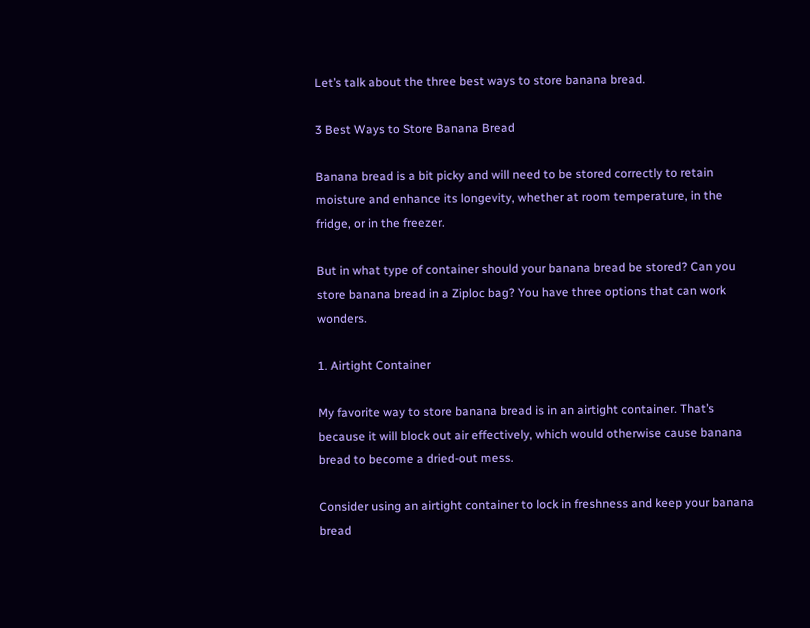Let’s talk about the three best ways to store banana bread.

3 Best Ways to Store Banana Bread

Banana bread is a bit picky and will need to be stored correctly to retain moisture and enhance its longevity, whether at room temperature, in the fridge, or in the freezer.

But in what type of container should your banana bread be stored? Can you store banana bread in a Ziploc bag? You have three options that can work wonders.

1. Airtight Container

My favorite way to store banana bread is in an airtight container. That’s because it will block out air effectively, which would otherwise cause banana bread to become a dried-out mess.

Consider using an airtight container to lock in freshness and keep your banana bread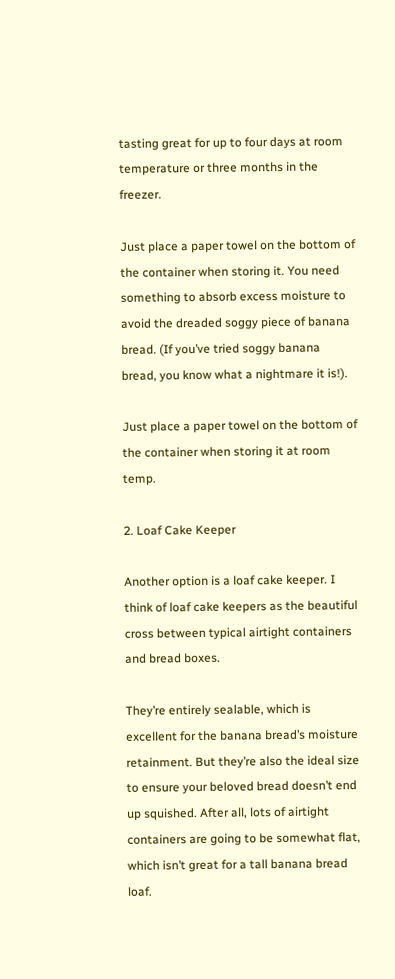tasting great for up to four days at room temperature or three months in the freezer.

Just place a paper towel on the bottom of the container when storing it. You need something to absorb excess moisture to avoid the dreaded soggy piece of banana bread. (If you’ve tried soggy banana bread, you know what a nightmare it is!).

Just place a paper towel on the bottom of the container when storing it at room temp.

2. Loaf Cake Keeper

Another option is a loaf cake keeper. I think of loaf cake keepers as the beautiful cross between typical airtight containers and bread boxes.

They’re entirely sealable, which is excellent for the banana bread’s moisture retainment. But they’re also the ideal size to ensure your beloved bread doesn’t end up squished. After all, lots of airtight containers are going to be somewhat flat, which isn’t great for a tall banana bread loaf.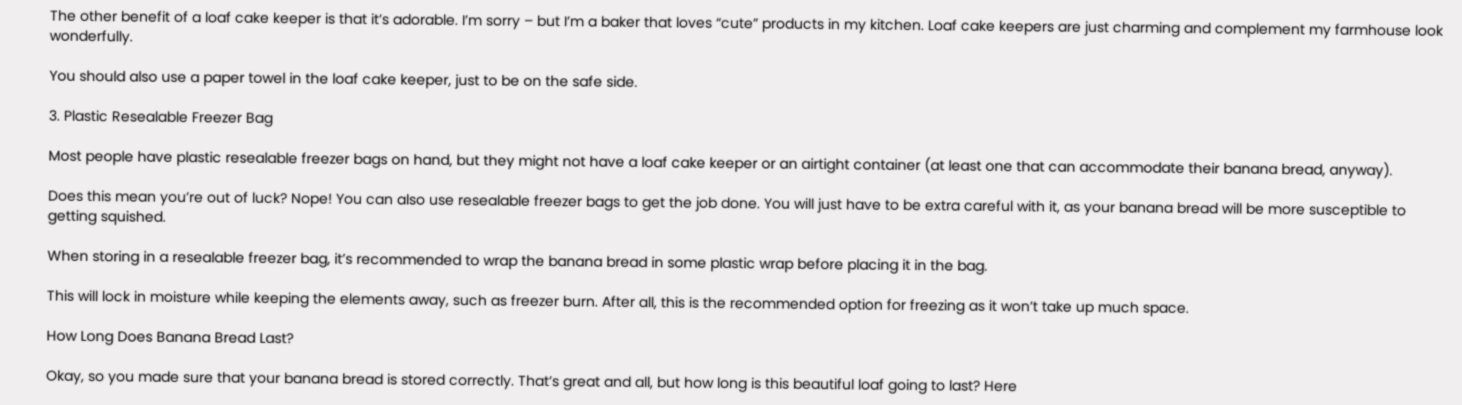The other benefit of a loaf cake keeper is that it’s adorable. I’m sorry – but I’m a baker that loves “cute” products in my kitchen. Loaf cake keepers are just charming and complement my farmhouse look wonderfully.

You should also use a paper towel in the loaf cake keeper, just to be on the safe side.

3. Plastic Resealable Freezer Bag

Most people have plastic resealable freezer bags on hand, but they might not have a loaf cake keeper or an airtight container (at least one that can accommodate their banana bread, anyway).

Does this mean you’re out of luck? Nope! You can also use resealable freezer bags to get the job done. You will just have to be extra careful with it, as your banana bread will be more susceptible to getting squished.

When storing in a resealable freezer bag, it’s recommended to wrap the banana bread in some plastic wrap before placing it in the bag.

This will lock in moisture while keeping the elements away, such as freezer burn. After all, this is the recommended option for freezing as it won’t take up much space.

How Long Does Banana Bread Last?

Okay, so you made sure that your banana bread is stored correctly. That’s great and all, but how long is this beautiful loaf going to last? Here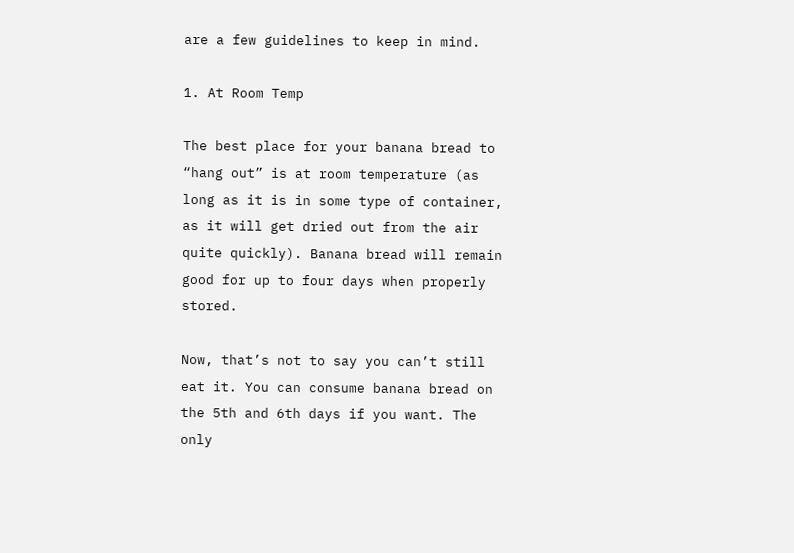are a few guidelines to keep in mind.

1. At Room Temp

The best place for your banana bread to “hang out” is at room temperature (as long as it is in some type of container, as it will get dried out from the air quite quickly). Banana bread will remain good for up to four days when properly stored.

Now, that’s not to say you can’t still eat it. You can consume banana bread on the 5th and 6th days if you want. The only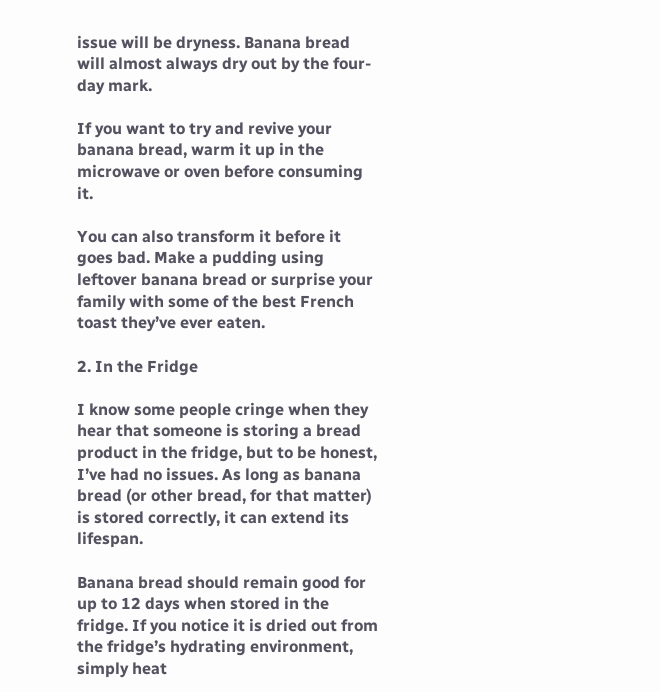issue will be dryness. Banana bread will almost always dry out by the four-day mark.

If you want to try and revive your banana bread, warm it up in the microwave or oven before consuming it.

You can also transform it before it goes bad. Make a pudding using leftover banana bread or surprise your family with some of the best French toast they’ve ever eaten.

2. In the Fridge

I know some people cringe when they hear that someone is storing a bread product in the fridge, but to be honest, I’ve had no issues. As long as banana bread (or other bread, for that matter) is stored correctly, it can extend its lifespan.

Banana bread should remain good for up to 12 days when stored in the fridge. If you notice it is dried out from the fridge’s hydrating environment, simply heat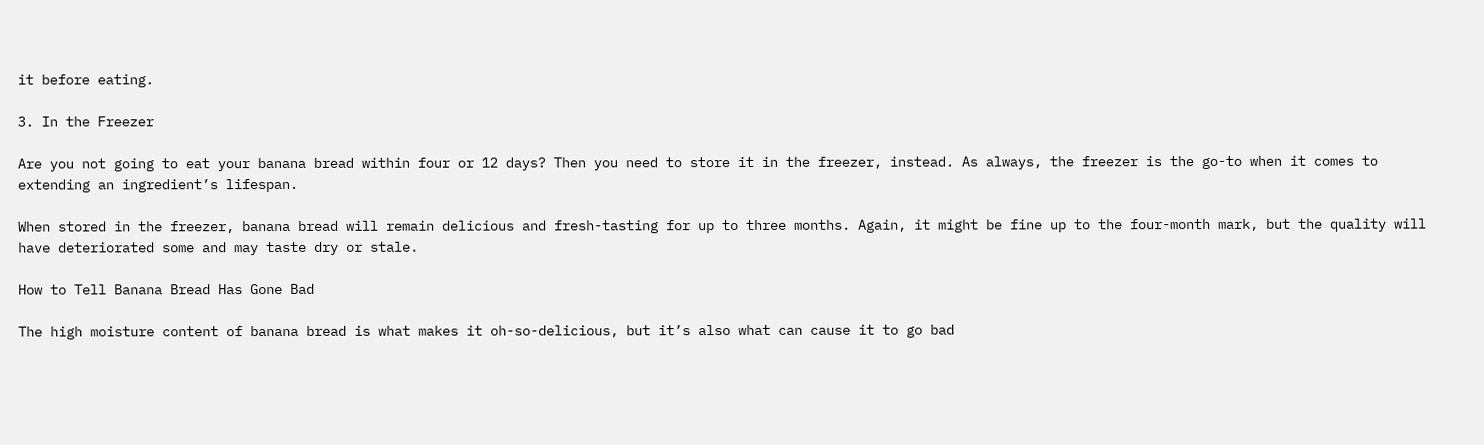it before eating.

3. In the Freezer

Are you not going to eat your banana bread within four or 12 days? Then you need to store it in the freezer, instead. As always, the freezer is the go-to when it comes to extending an ingredient’s lifespan.

When stored in the freezer, banana bread will remain delicious and fresh-tasting for up to three months. Again, it might be fine up to the four-month mark, but the quality will have deteriorated some and may taste dry or stale.

How to Tell Banana Bread Has Gone Bad

The high moisture content of banana bread is what makes it oh-so-delicious, but it’s also what can cause it to go bad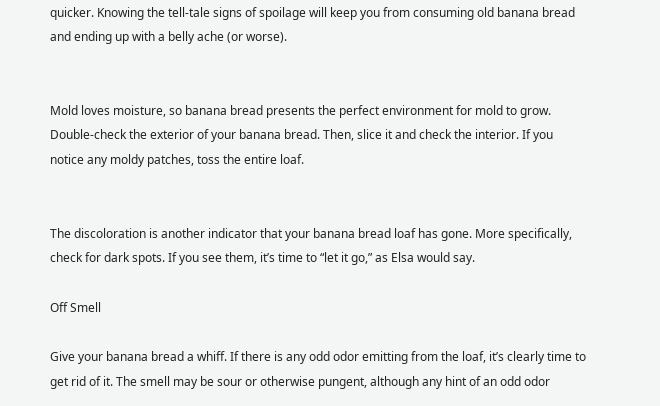quicker. Knowing the tell-tale signs of spoilage will keep you from consuming old banana bread and ending up with a belly ache (or worse).


Mold loves moisture, so banana bread presents the perfect environment for mold to grow. Double-check the exterior of your banana bread. Then, slice it and check the interior. If you notice any moldy patches, toss the entire loaf.


The discoloration is another indicator that your banana bread loaf has gone. More specifically, check for dark spots. If you see them, it’s time to “let it go,” as Elsa would say.

Off Smell

Give your banana bread a whiff. If there is any odd odor emitting from the loaf, it’s clearly time to get rid of it. The smell may be sour or otherwise pungent, although any hint of an odd odor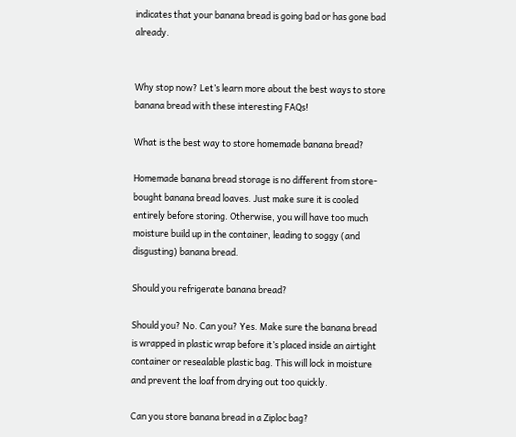indicates that your banana bread is going bad or has gone bad already.


Why stop now? Let’s learn more about the best ways to store banana bread with these interesting FAQs!

What is the best way to store homemade banana bread?

Homemade banana bread storage is no different from store-bought banana bread loaves. Just make sure it is cooled entirely before storing. Otherwise, you will have too much moisture build up in the container, leading to soggy (and disgusting) banana bread.

Should you refrigerate banana bread?

Should you? No. Can you? Yes. Make sure the banana bread is wrapped in plastic wrap before it’s placed inside an airtight container or resealable plastic bag. This will lock in moisture and prevent the loaf from drying out too quickly.

Can you store banana bread in a Ziploc bag?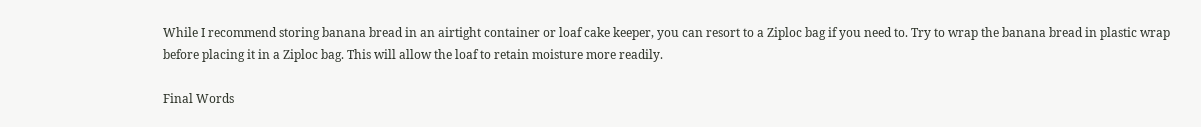While I recommend storing banana bread in an airtight container or loaf cake keeper, you can resort to a Ziploc bag if you need to. Try to wrap the banana bread in plastic wrap before placing it in a Ziploc bag. This will allow the loaf to retain moisture more readily.

Final Words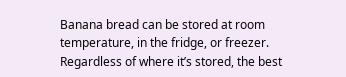Banana bread can be stored at room temperature, in the fridge, or freezer. Regardless of where it’s stored, the best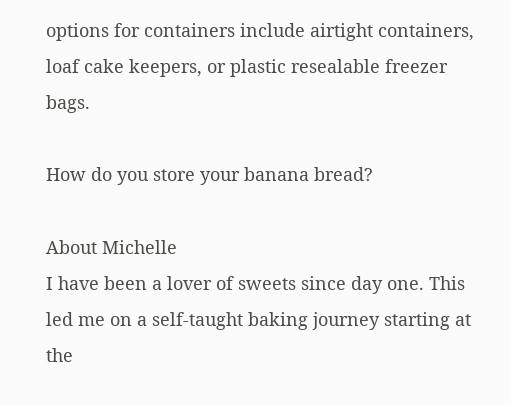options for containers include airtight containers, loaf cake keepers, or plastic resealable freezer bags.

How do you store your banana bread?

About Michelle
I have been a lover of sweets since day one. This led me on a self-taught baking journey starting at the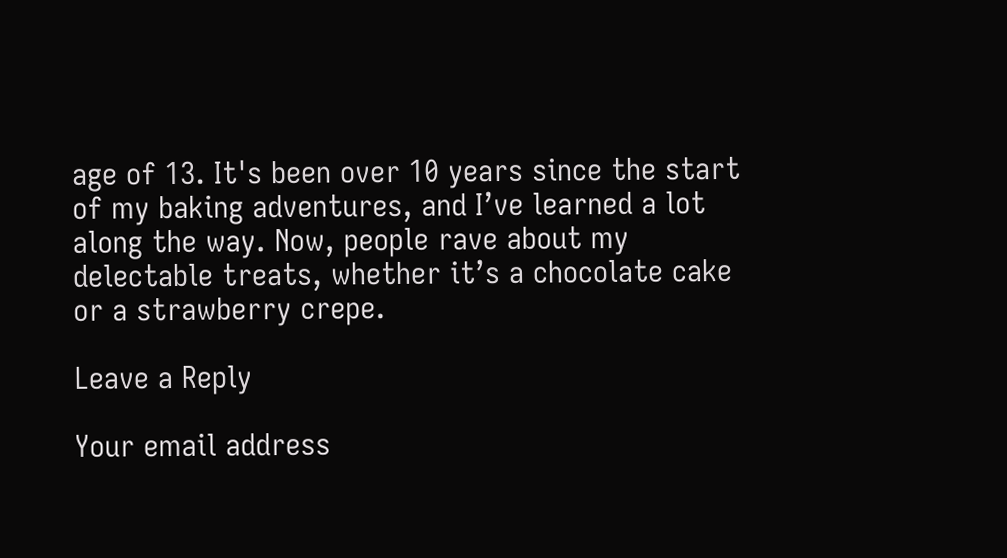age of 13. It's been over 10 years since the start of my baking adventures, and I’ve learned a lot along the way. Now, people rave about my delectable treats, whether it’s a chocolate cake or a strawberry crepe.

Leave a Reply

Your email address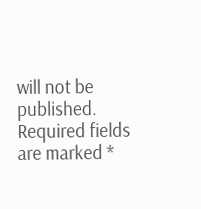will not be published. Required fields are marked *